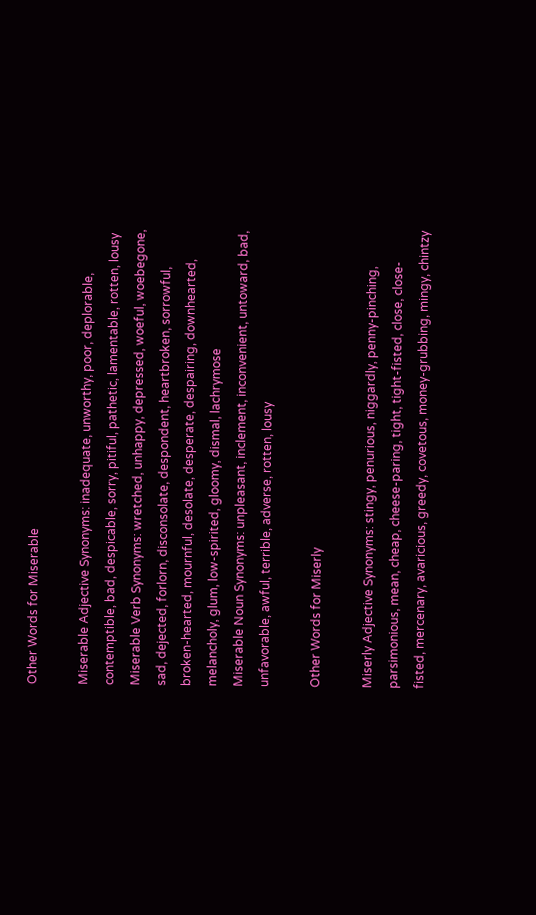Other Words for Miserable

Miserable Adjective Synonyms: inadequate, unworthy, poor, deplorable, contemptible, bad, despicable, sorry, pitiful, pathetic, lamentable, rotten, lousy
Miserable Verb Synonyms: wretched, unhappy, depressed, woeful, woebegone, sad, dejected, forlorn, disconsolate, despondent, heartbroken, sorrowful, broken-hearted, mournful, desolate, desperate, despairing, downhearted, melancholy, glum, low-spirited, gloomy, dismal, lachrymose
Miserable Noun Synonyms: unpleasant, inclement, inconvenient, untoward, bad, unfavorable, awful, terrible, adverse, rotten, lousy

Other Words for Miserly

Miserly Adjective Synonyms: stingy, penurious, niggardly, penny-pinching, parsimonious, mean, cheap, cheese-paring, tight, tight-fisted, close, close-fisted, mercenary, avaricious, greedy, covetous, money-grubbing, mingy, chintzy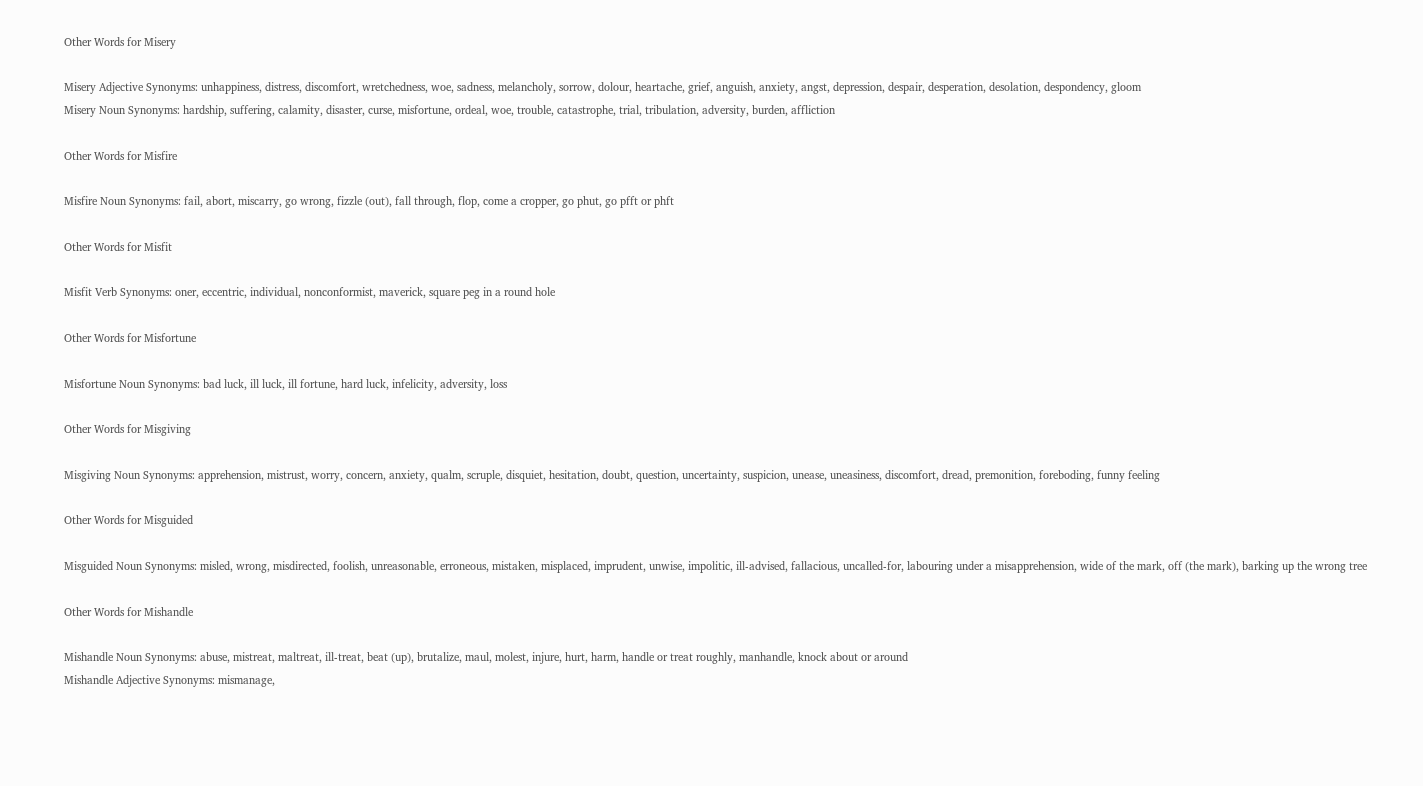Other Words for Misery

Misery Adjective Synonyms: unhappiness, distress, discomfort, wretchedness, woe, sadness, melancholy, sorrow, dolour, heartache, grief, anguish, anxiety, angst, depression, despair, desperation, desolation, despondency, gloom
Misery Noun Synonyms: hardship, suffering, calamity, disaster, curse, misfortune, ordeal, woe, trouble, catastrophe, trial, tribulation, adversity, burden, affliction

Other Words for Misfire

Misfire Noun Synonyms: fail, abort, miscarry, go wrong, fizzle (out), fall through, flop, come a cropper, go phut, go pfft or phft

Other Words for Misfit

Misfit Verb Synonyms: oner, eccentric, individual, nonconformist, maverick, square peg in a round hole

Other Words for Misfortune

Misfortune Noun Synonyms: bad luck, ill luck, ill fortune, hard luck, infelicity, adversity, loss

Other Words for Misgiving

Misgiving Noun Synonyms: apprehension, mistrust, worry, concern, anxiety, qualm, scruple, disquiet, hesitation, doubt, question, uncertainty, suspicion, unease, uneasiness, discomfort, dread, premonition, foreboding, funny feeling

Other Words for Misguided

Misguided Noun Synonyms: misled, wrong, misdirected, foolish, unreasonable, erroneous, mistaken, misplaced, imprudent, unwise, impolitic, ill-advised, fallacious, uncalled-for, labouring under a misapprehension, wide of the mark, off (the mark), barking up the wrong tree

Other Words for Mishandle

Mishandle Noun Synonyms: abuse, mistreat, maltreat, ill-treat, beat (up), brutalize, maul, molest, injure, hurt, harm, handle or treat roughly, manhandle, knock about or around
Mishandle Adjective Synonyms: mismanage,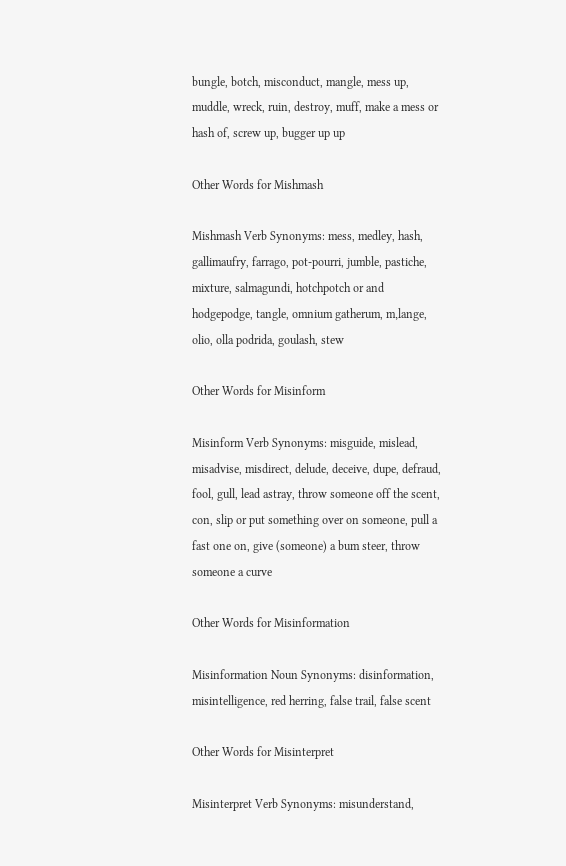bungle, botch, misconduct, mangle, mess up, muddle, wreck, ruin, destroy, muff, make a mess or hash of, screw up, bugger up up

Other Words for Mishmash

Mishmash Verb Synonyms: mess, medley, hash, gallimaufry, farrago, pot-pourri, jumble, pastiche, mixture, salmagundi, hotchpotch or and hodgepodge, tangle, omnium gatherum, m‚lange, olio, olla podrida, goulash, stew

Other Words for Misinform

Misinform Verb Synonyms: misguide, mislead, misadvise, misdirect, delude, deceive, dupe, defraud, fool, gull, lead astray, throw someone off the scent, con, slip or put something over on someone, pull a fast one on, give (someone) a bum steer, throw someone a curve

Other Words for Misinformation

Misinformation Noun Synonyms: disinformation, misintelligence, red herring, false trail, false scent

Other Words for Misinterpret

Misinterpret Verb Synonyms: misunderstand,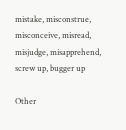mistake, misconstrue, misconceive, misread, misjudge, misapprehend, screw up, bugger up

Other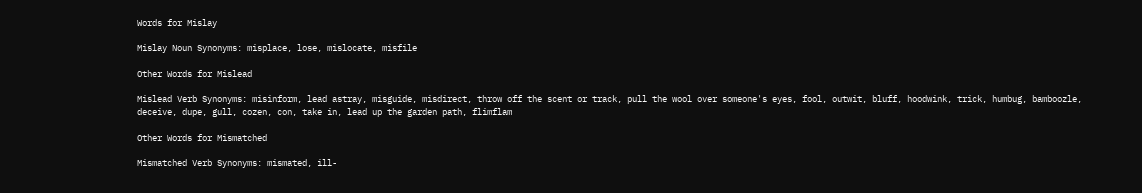Words for Mislay

Mislay Noun Synonyms: misplace, lose, mislocate, misfile

Other Words for Mislead

Mislead Verb Synonyms: misinform, lead astray, misguide, misdirect, throw off the scent or track, pull the wool over someone's eyes, fool, outwit, bluff, hoodwink, trick, humbug, bamboozle, deceive, dupe, gull, cozen, con, take in, lead up the garden path, flimflam

Other Words for Mismatched

Mismatched Verb Synonyms: mismated, ill-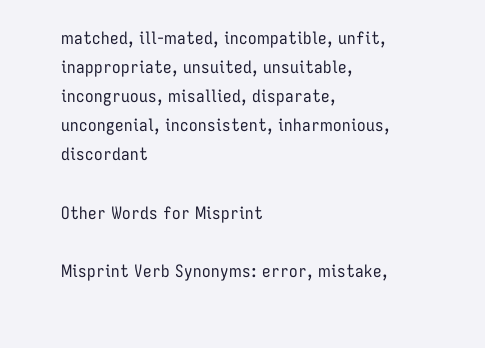matched, ill-mated, incompatible, unfit, inappropriate, unsuited, unsuitable, incongruous, misallied, disparate, uncongenial, inconsistent, inharmonious, discordant

Other Words for Misprint

Misprint Verb Synonyms: error, mistake,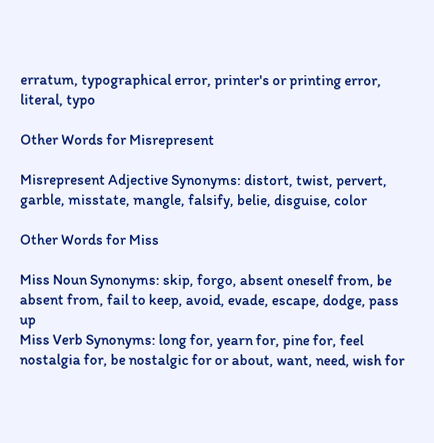erratum, typographical error, printer's or printing error, literal, typo

Other Words for Misrepresent

Misrepresent Adjective Synonyms: distort, twist, pervert, garble, misstate, mangle, falsify, belie, disguise, color

Other Words for Miss

Miss Noun Synonyms: skip, forgo, absent oneself from, be absent from, fail to keep, avoid, evade, escape, dodge, pass up
Miss Verb Synonyms: long for, yearn for, pine for, feel nostalgia for, be nostalgic for or about, want, need, wish for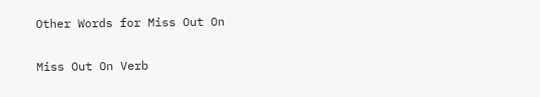Other Words for Miss Out On

Miss Out On Verb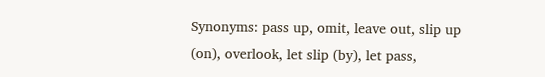Synonyms: pass up, omit, leave out, slip up (on), overlook, let slip (by), let pass,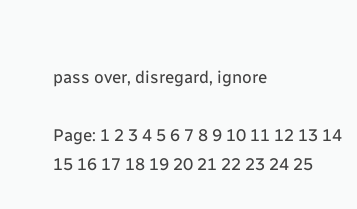pass over, disregard, ignore

Page: 1 2 3 4 5 6 7 8 9 10 11 12 13 14 15 16 17 18 19 20 21 22 23 24 25